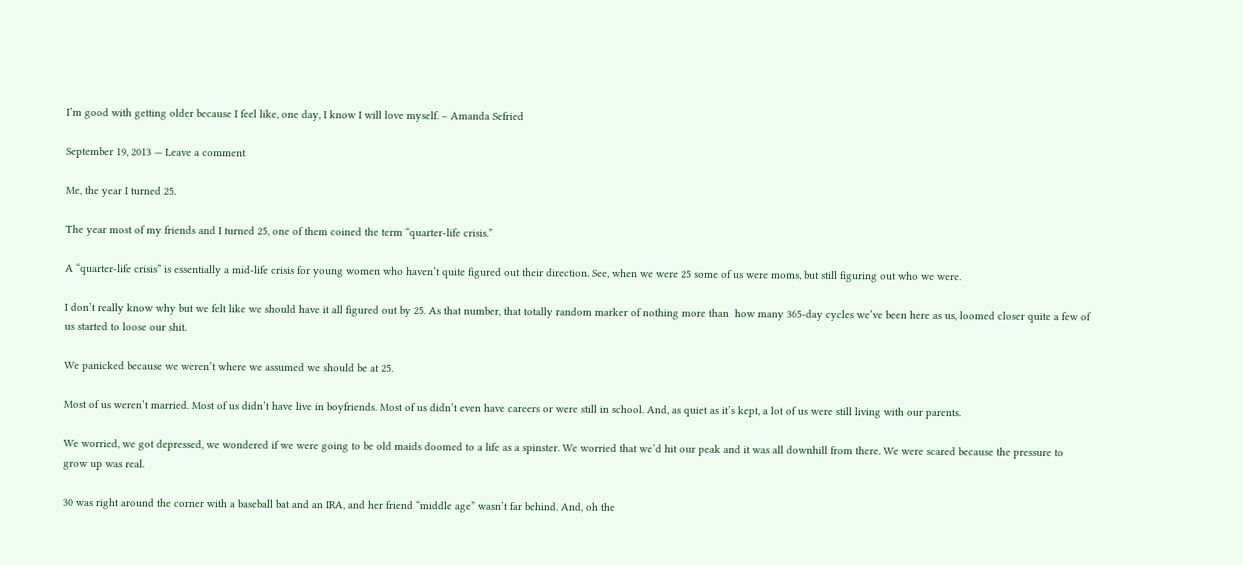I’m good with getting older because I feel like, one day, I know I will love myself. – Amanda Sefried

September 19, 2013 — Leave a comment

Me, the year I turned 25.

The year most of my friends and I turned 25, one of them coined the term “quarter-life crisis.”

A “quarter-life crisis” is essentially a mid-life crisis for young women who haven’t quite figured out their direction. See, when we were 25 some of us were moms, but still figuring out who we were.

I don’t really know why but we felt like we should have it all figured out by 25. As that number, that totally random marker of nothing more than  how many 365-day cycles we’ve been here as us, loomed closer quite a few of us started to loose our shit.

We panicked because we weren’t where we assumed we should be at 25.

Most of us weren’t married. Most of us didn’t have live in boyfriends. Most of us didn’t even have careers or were still in school. And, as quiet as it’s kept, a lot of us were still living with our parents.

We worried, we got depressed, we wondered if we were going to be old maids doomed to a life as a spinster. We worried that we’d hit our peak and it was all downhill from there. We were scared because the pressure to grow up was real.

30 was right around the corner with a baseball bat and an IRA, and her friend “middle age” wasn’t far behind. And, oh the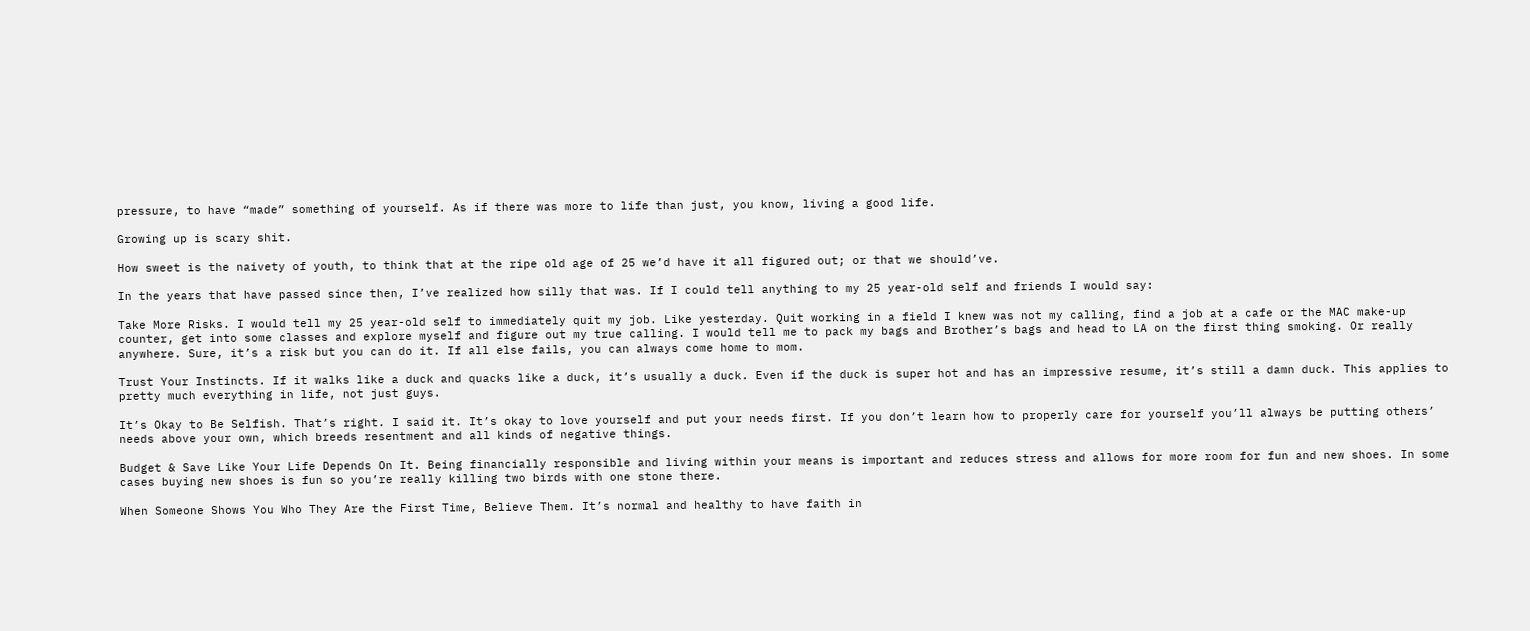pressure, to have “made” something of yourself. As if there was more to life than just, you know, living a good life.

Growing up is scary shit.

How sweet is the naivety of youth, to think that at the ripe old age of 25 we’d have it all figured out; or that we should’ve.

In the years that have passed since then, I’ve realized how silly that was. If I could tell anything to my 25 year-old self and friends I would say:

Take More Risks. I would tell my 25 year-old self to immediately quit my job. Like yesterday. Quit working in a field I knew was not my calling, find a job at a cafe or the MAC make-up counter, get into some classes and explore myself and figure out my true calling. I would tell me to pack my bags and Brother’s bags and head to LA on the first thing smoking. Or really anywhere. Sure, it’s a risk but you can do it. If all else fails, you can always come home to mom.

Trust Your Instincts. If it walks like a duck and quacks like a duck, it’s usually a duck. Even if the duck is super hot and has an impressive resume, it’s still a damn duck. This applies to pretty much everything in life, not just guys.

It’s Okay to Be Selfish. That’s right. I said it. It’s okay to love yourself and put your needs first. If you don’t learn how to properly care for yourself you’ll always be putting others’ needs above your own, which breeds resentment and all kinds of negative things.

Budget & Save Like Your Life Depends On It. Being financially responsible and living within your means is important and reduces stress and allows for more room for fun and new shoes. In some cases buying new shoes is fun so you’re really killing two birds with one stone there.

When Someone Shows You Who They Are the First Time, Believe Them. It’s normal and healthy to have faith in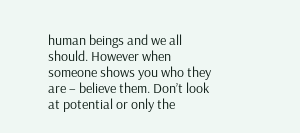human beings and we all should. However when someone shows you who they are – believe them. Don’t look at potential or only the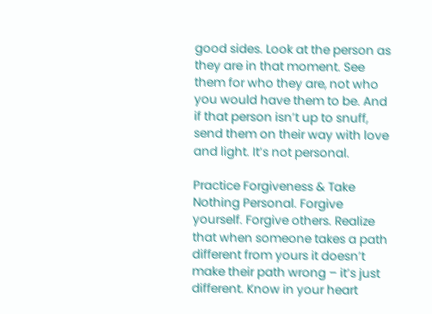good sides. Look at the person as they are in that moment. See them for who they are, not who you would have them to be. And if that person isn’t up to snuff, send them on their way with love and light. It’s not personal.

Practice Forgiveness & Take Nothing Personal. Forgive yourself. Forgive others. Realize that when someone takes a path different from yours it doesn’t make their path wrong – it’s just different. Know in your heart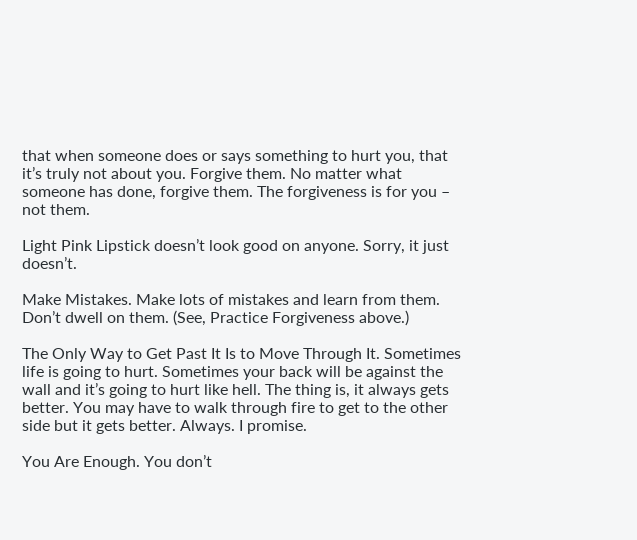that when someone does or says something to hurt you, that it’s truly not about you. Forgive them. No matter what someone has done, forgive them. The forgiveness is for you – not them.

Light Pink Lipstick doesn’t look good on anyone. Sorry, it just doesn’t.

Make Mistakes. Make lots of mistakes and learn from them. Don’t dwell on them. (See, Practice Forgiveness above.)

The Only Way to Get Past It Is to Move Through It. Sometimes life is going to hurt. Sometimes your back will be against the wall and it’s going to hurt like hell. The thing is, it always gets better. You may have to walk through fire to get to the other side but it gets better. Always. I promise.

You Are Enough. You don’t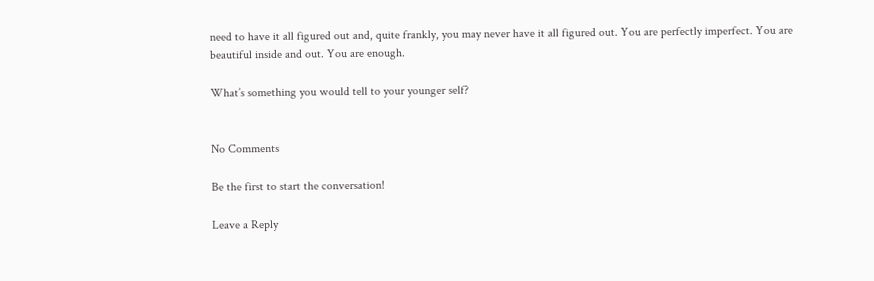need to have it all figured out and, quite frankly, you may never have it all figured out. You are perfectly imperfect. You are beautiful inside and out. You are enough.

What’s something you would tell to your younger self?


No Comments

Be the first to start the conversation!

Leave a Reply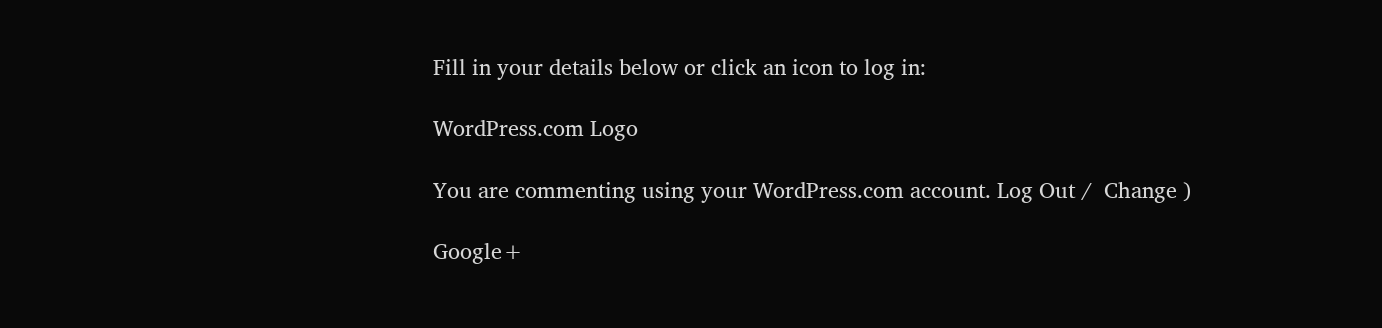Fill in your details below or click an icon to log in:

WordPress.com Logo

You are commenting using your WordPress.com account. Log Out /  Change )

Google+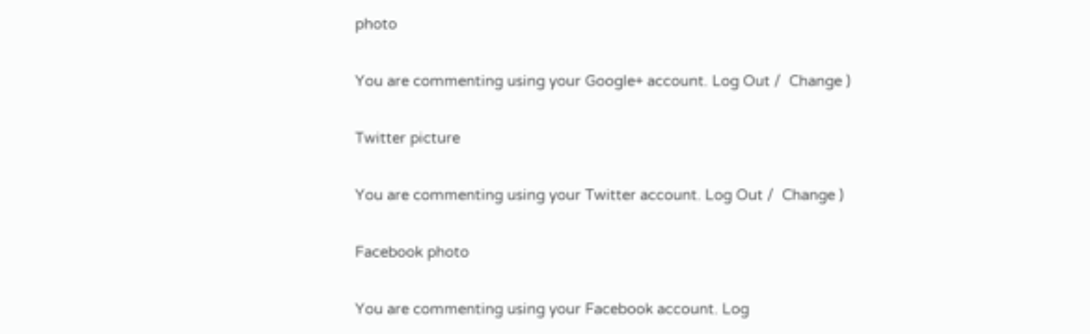photo

You are commenting using your Google+ account. Log Out /  Change )

Twitter picture

You are commenting using your Twitter account. Log Out /  Change )

Facebook photo

You are commenting using your Facebook account. Log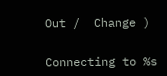Out /  Change )


Connecting to %s